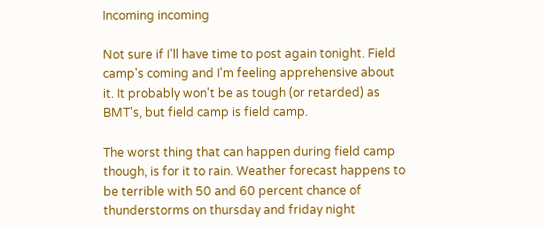Incoming incoming

Not sure if I'll have time to post again tonight. Field camp's coming and I'm feeling apprehensive about it. It probably won't be as tough (or retarded) as BMT's, but field camp is field camp.

The worst thing that can happen during field camp though, is for it to rain. Weather forecast happens to be terrible with 50 and 60 percent chance of thunderstorms on thursday and friday night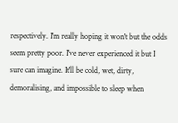respectively. I'm really hoping it won't but the odds seem pretty poor. I've never experienced it but I sure can imagine. It'll be cold, wet, dirty, demoralising, and impossible to sleep when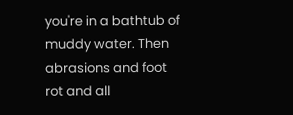you're in a bathtub of muddy water. Then abrasions and foot rot and all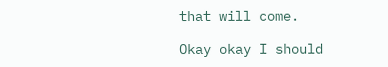that will come.

Okay okay I should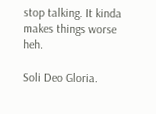stop talking. It kinda makes things worse heh.

Soli Deo Gloria.